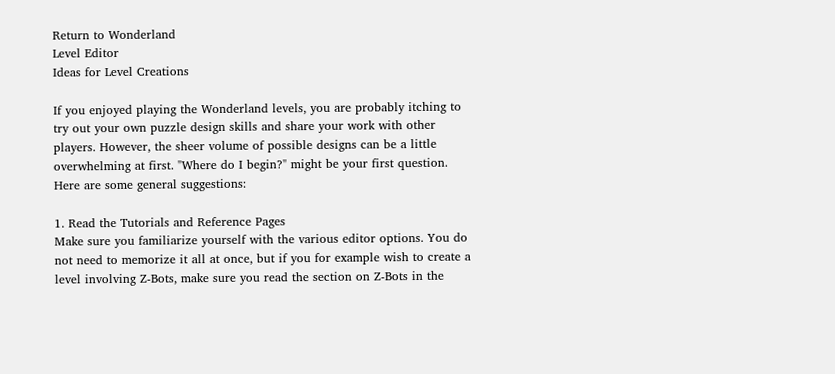Return to Wonderland
Level Editor
Ideas for Level Creations

If you enjoyed playing the Wonderland levels, you are probably itching to try out your own puzzle design skills and share your work with other players. However, the sheer volume of possible designs can be a little overwhelming at first. "Where do I begin?" might be your first question. Here are some general suggestions:

1. Read the Tutorials and Reference Pages
Make sure you familiarize yourself with the various editor options. You do not need to memorize it all at once, but if you for example wish to create a level involving Z-Bots, make sure you read the section on Z-Bots in the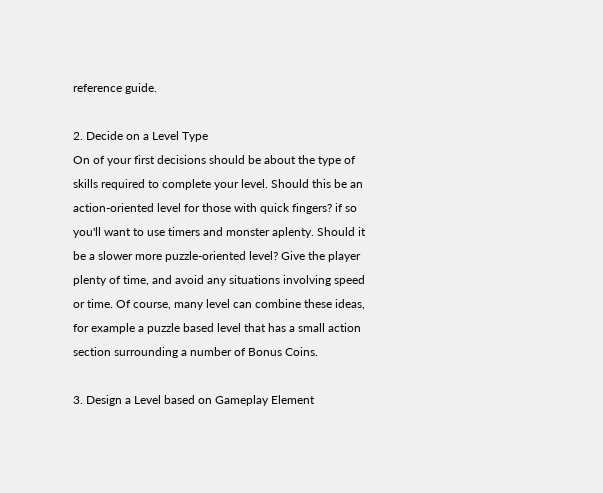reference guide.

2. Decide on a Level Type
On of your first decisions should be about the type of skills required to complete your level. Should this be an action-oriented level for those with quick fingers? if so you'll want to use timers and monster aplenty. Should it be a slower more puzzle-oriented level? Give the player plenty of time, and avoid any situations involving speed or time. Of course, many level can combine these ideas, for example a puzzle based level that has a small action section surrounding a number of Bonus Coins.

3. Design a Level based on Gameplay Element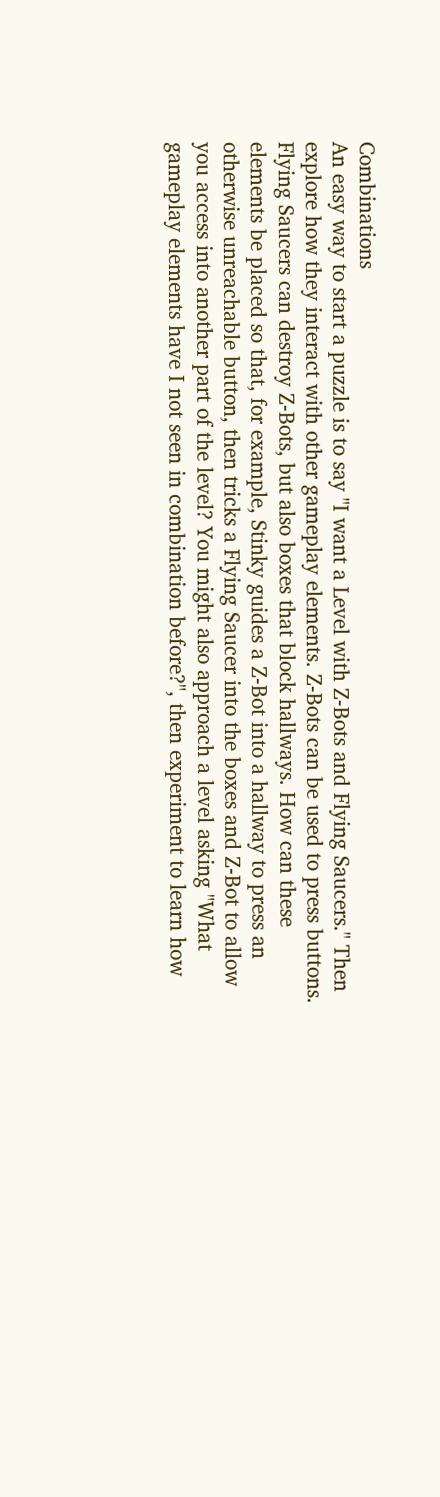Combinations
An easy way to start a puzzle is to say "I want a Level with Z-Bots and Flying Saucers." Then explore how they interact with other gameplay elements. Z-Bots can be used to press buttons. Flying Saucers can destroy Z-Bots, but also boxes that block hallways. How can these elements be placed so that, for example, Stinky guides a Z-Bot into a hallway to press an otherwise unreachable button, then tricks a Flying Saucer into the boxes and Z-Bot to allow you access into another part of the level? You might also approach a level asking "What gameplay elements have I not seen in combination before?", then experiment to learn how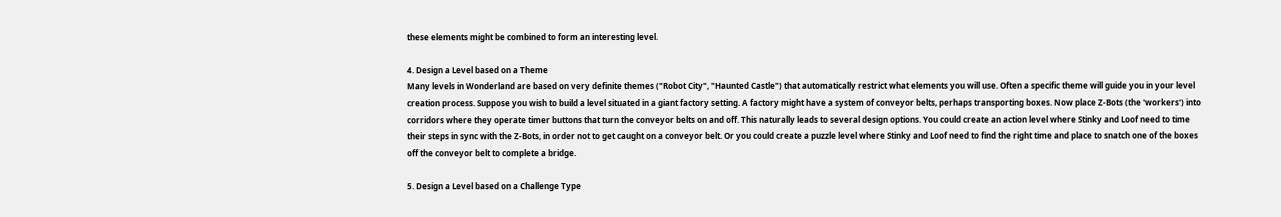these elements might be combined to form an interesting level.

4. Design a Level based on a Theme
Many levels in Wonderland are based on very definite themes ("Robot City", "Haunted Castle") that automatically restrict what elements you will use. Often a specific theme will guide you in your level creation process. Suppose you wish to build a level situated in a giant factory setting. A factory might have a system of conveyor belts, perhaps transporting boxes. Now place Z-Bots (the 'workers') into corridors where they operate timer buttons that turn the conveyor belts on and off. This naturally leads to several design options. You could create an action level where Stinky and Loof need to time their steps in sync with the Z-Bots, in order not to get caught on a conveyor belt. Or you could create a puzzle level where Stinky and Loof need to find the right time and place to snatch one of the boxes off the conveyor belt to complete a bridge.

5. Design a Level based on a Challenge Type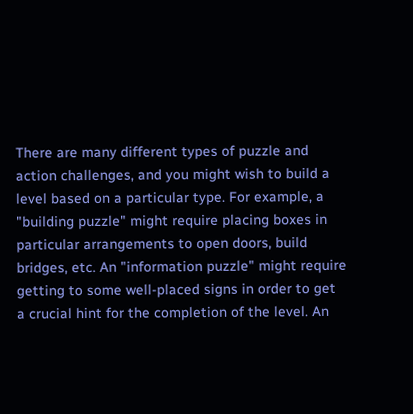There are many different types of puzzle and action challenges, and you might wish to build a level based on a particular type. For example, a "building puzzle" might require placing boxes in particular arrangements to open doors, build bridges, etc. An "information puzzle" might require getting to some well-placed signs in order to get a crucial hint for the completion of the level. An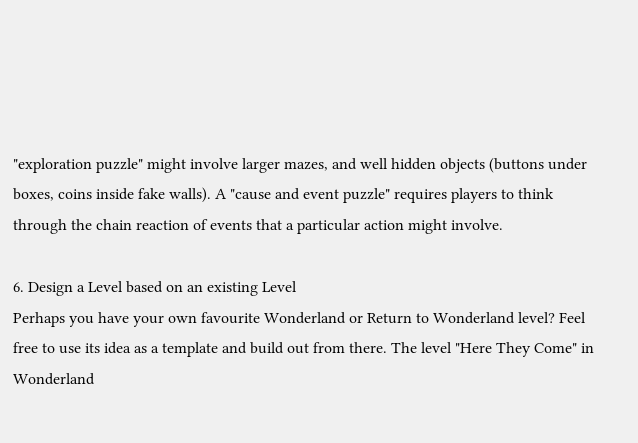"exploration puzzle" might involve larger mazes, and well hidden objects (buttons under boxes, coins inside fake walls). A "cause and event puzzle" requires players to think through the chain reaction of events that a particular action might involve.

6. Design a Level based on an existing Level
Perhaps you have your own favourite Wonderland or Return to Wonderland level? Feel free to use its idea as a template and build out from there. The level "Here They Come" in Wonderland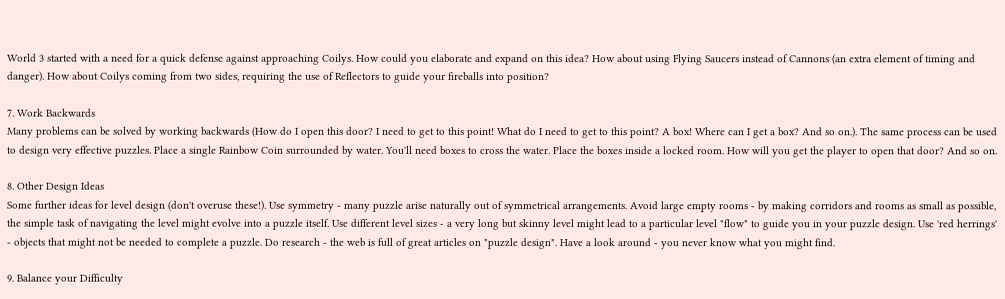World 3 started with a need for a quick defense against approaching Coilys. How could you elaborate and expand on this idea? How about using Flying Saucers instead of Cannons (an extra element of timing and danger). How about Coilys coming from two sides, requiring the use of Reflectors to guide your fireballs into position?

7. Work Backwards
Many problems can be solved by working backwards (How do I open this door? I need to get to this point! What do I need to get to this point? A box! Where can I get a box? And so on.). The same process can be used to design very effective puzzles. Place a single Rainbow Coin surrounded by water. You'll need boxes to cross the water. Place the boxes inside a locked room. How will you get the player to open that door? And so on.

8. Other Design Ideas
Some further ideas for level design (don't overuse these!). Use symmetry - many puzzle arise naturally out of symmetrical arrangements. Avoid large empty rooms - by making corridors and rooms as small as possible, the simple task of navigating the level might evolve into a puzzle itself. Use different level sizes - a very long but skinny level might lead to a particular level "flow" to guide you in your puzzle design. Use 'red herrings' - objects that might not be needed to complete a puzzle. Do research - the web is full of great articles on "puzzle design". Have a look around - you never know what you might find.

9. Balance your Difficulty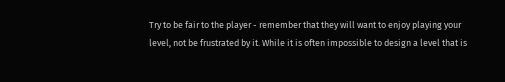Try to be fair to the player - remember that they will want to enjoy playing your level, not be frustrated by it. While it is often impossible to design a level that is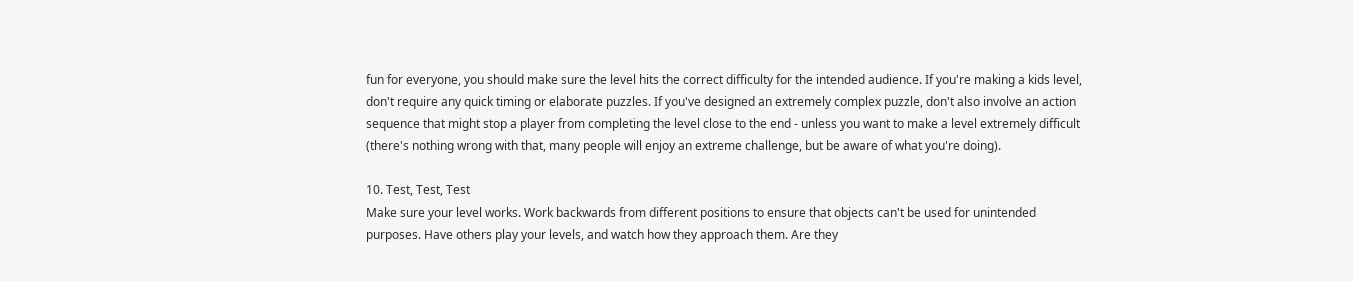fun for everyone, you should make sure the level hits the correct difficulty for the intended audience. If you're making a kids level, don't require any quick timing or elaborate puzzles. If you've designed an extremely complex puzzle, don't also involve an action sequence that might stop a player from completing the level close to the end - unless you want to make a level extremely difficult (there's nothing wrong with that, many people will enjoy an extreme challenge, but be aware of what you're doing).

10. Test, Test, Test
Make sure your level works. Work backwards from different positions to ensure that objects can't be used for unintended purposes. Have others play your levels, and watch how they approach them. Are they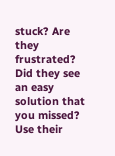stuck? Are they frustrated? Did they see an easy solution that you missed? Use their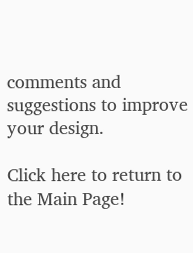comments and suggestions to improve your design.

Click here to return to the Main Page!